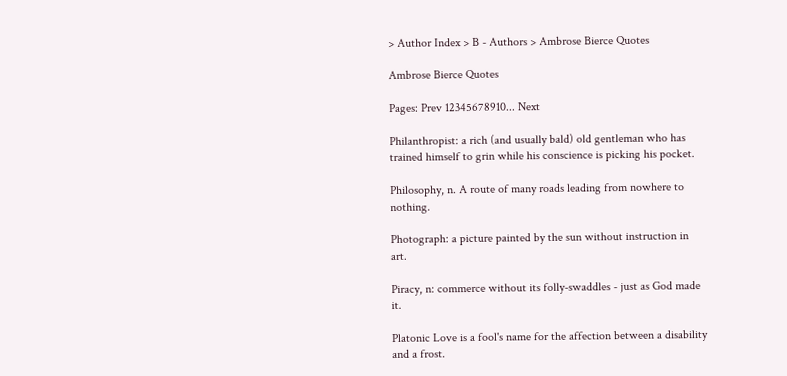> Author Index > B - Authors > Ambrose Bierce Quotes

Ambrose Bierce Quotes

Pages: Prev 12345678910... Next

Philanthropist: a rich (and usually bald) old gentleman who has trained himself to grin while his conscience is picking his pocket.

Philosophy, n. A route of many roads leading from nowhere to nothing.

Photograph: a picture painted by the sun without instruction in art.

Piracy, n: commerce without its folly-swaddles - just as God made it.

Platonic Love is a fool's name for the affection between a disability and a frost.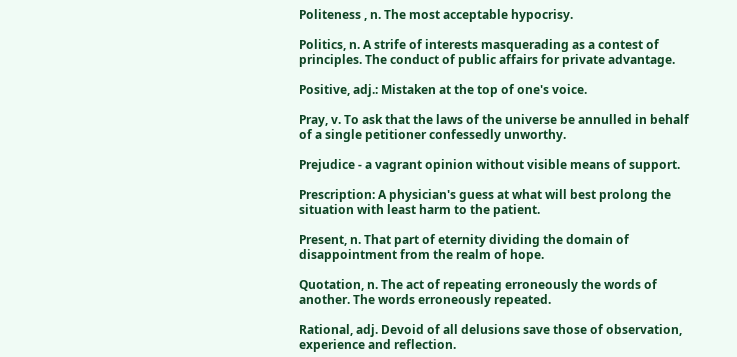Politeness , n. The most acceptable hypocrisy.

Politics, n. A strife of interests masquerading as a contest of principles. The conduct of public affairs for private advantage.

Positive, adj.: Mistaken at the top of one's voice.

Pray, v. To ask that the laws of the universe be annulled in behalf of a single petitioner confessedly unworthy.

Prejudice - a vagrant opinion without visible means of support.

Prescription: A physician's guess at what will best prolong the situation with least harm to the patient.

Present, n. That part of eternity dividing the domain of disappointment from the realm of hope.

Quotation, n. The act of repeating erroneously the words of another. The words erroneously repeated.

Rational, adj. Devoid of all delusions save those of observation, experience and reflection.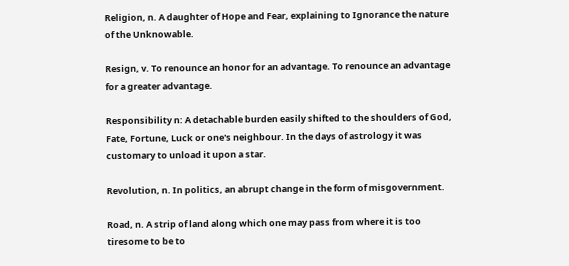Religion, n. A daughter of Hope and Fear, explaining to Ignorance the nature of the Unknowable.

Resign, v. To renounce an honor for an advantage. To renounce an advantage for a greater advantage.

Responsibility n: A detachable burden easily shifted to the shoulders of God, Fate, Fortune, Luck or one's neighbour. In the days of astrology it was customary to unload it upon a star.

Revolution, n. In politics, an abrupt change in the form of misgovernment.

Road, n. A strip of land along which one may pass from where it is too tiresome to be to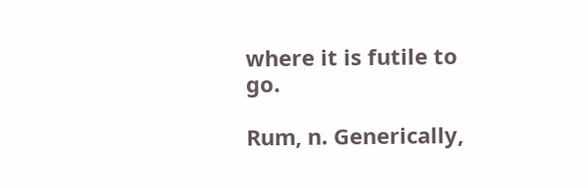where it is futile to go.

Rum, n. Generically,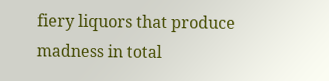fiery liquors that produce madness in total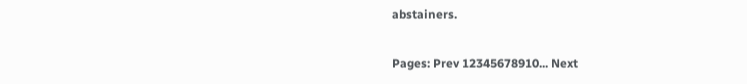abstainers.

Pages: Prev 12345678910... Next